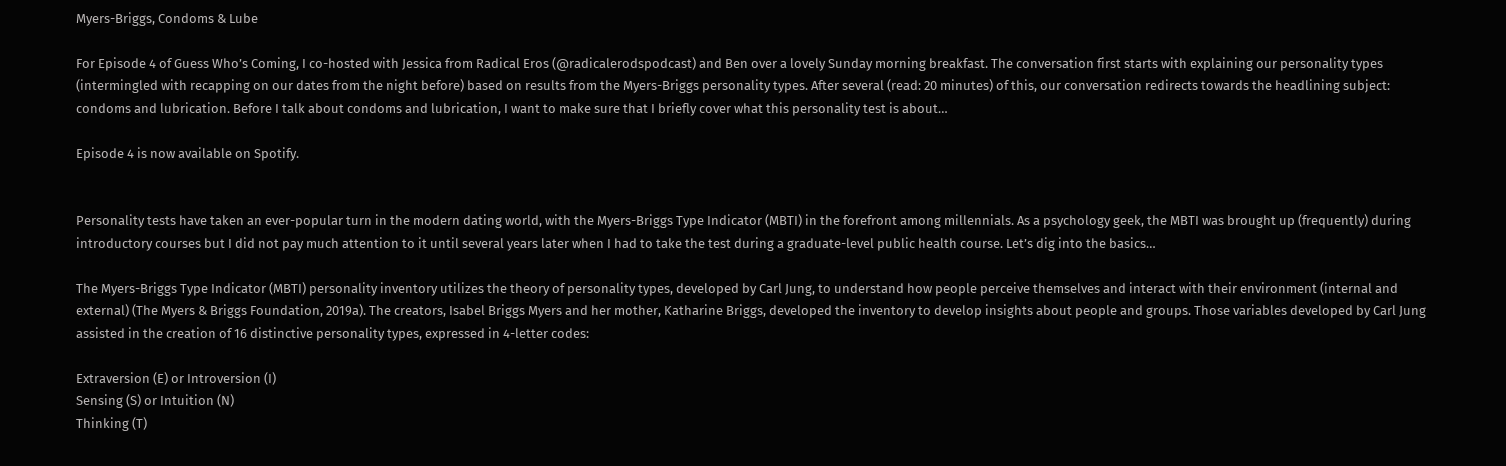Myers-Briggs, Condoms & Lube

For Episode 4 of Guess Who’s Coming, I co-hosted with Jessica from Radical Eros (@radicalerodspodcast) and Ben over a lovely Sunday morning breakfast. The conversation first starts with explaining our personality types (intermingled with recapping on our dates from the night before) based on results from the Myers-Briggs personality types. After several (read: 20 minutes) of this, our conversation redirects towards the headlining subject: condoms and lubrication. Before I talk about condoms and lubrication, I want to make sure that I briefly cover what this personality test is about…

Episode 4 is now available on Spotify.


Personality tests have taken an ever-popular turn in the modern dating world, with the Myers-Briggs Type Indicator (MBTI) in the forefront among millennials. As a psychology geek, the MBTI was brought up (frequently) during introductory courses but I did not pay much attention to it until several years later when I had to take the test during a graduate-level public health course. Let’s dig into the basics…

The Myers-Briggs Type Indicator (MBTI) personality inventory utilizes the theory of personality types, developed by Carl Jung, to understand how people perceive themselves and interact with their environment (internal and external) (The Myers & Briggs Foundation, 2019a). The creators, Isabel Briggs Myers and her mother, Katharine Briggs, developed the inventory to develop insights about people and groups. Those variables developed by Carl Jung assisted in the creation of 16 distinctive personality types, expressed in 4-letter codes:

Extraversion (E) or Introversion (I)
Sensing (S) or Intuition (N)
Thinking (T)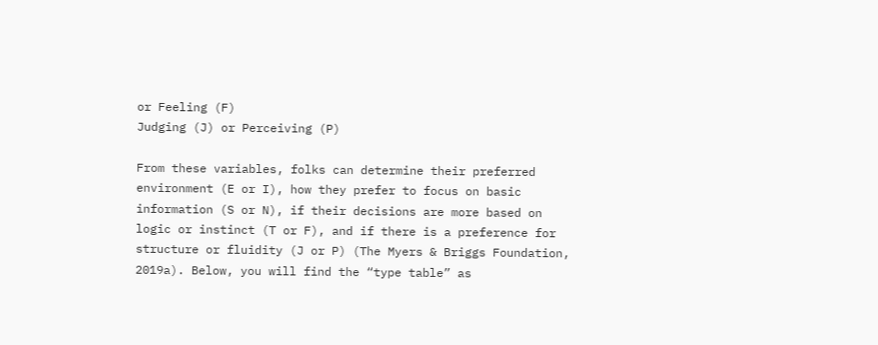or Feeling (F)
Judging (J) or Perceiving (P)

From these variables, folks can determine their preferred environment (E or I), how they prefer to focus on basic information (S or N), if their decisions are more based on logic or instinct (T or F), and if there is a preference for structure or fluidity (J or P) (The Myers & Briggs Foundation, 2019a). Below, you will find the “type table” as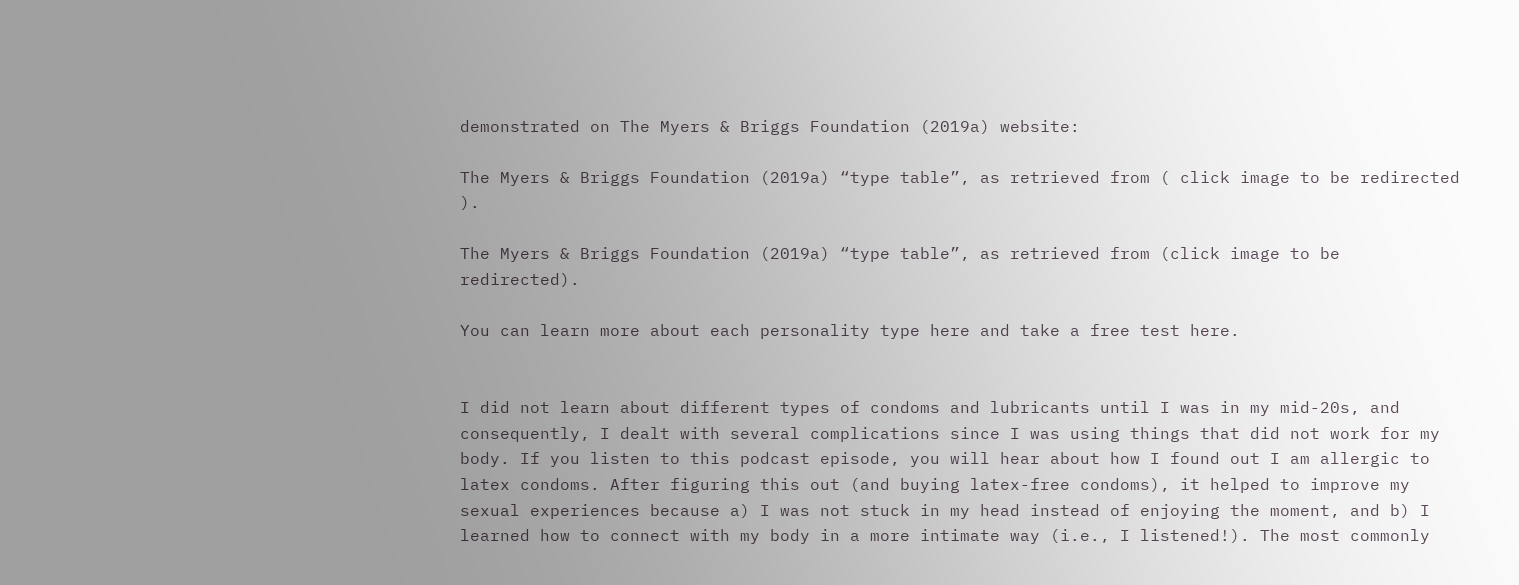demonstrated on The Myers & Briggs Foundation (2019a) website:

The Myers & Briggs Foundation (2019a) “type table”, as retrieved from ( click image to be redirected ).

The Myers & Briggs Foundation (2019a) “type table”, as retrieved from (click image to be redirected).

You can learn more about each personality type here and take a free test here.


I did not learn about different types of condoms and lubricants until I was in my mid-20s, and consequently, I dealt with several complications since I was using things that did not work for my body. If you listen to this podcast episode, you will hear about how I found out I am allergic to latex condoms. After figuring this out (and buying latex-free condoms), it helped to improve my sexual experiences because a) I was not stuck in my head instead of enjoying the moment, and b) I learned how to connect with my body in a more intimate way (i.e., I listened!). The most commonly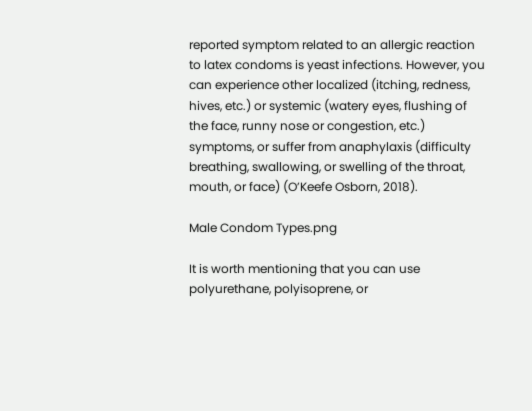reported symptom related to an allergic reaction to latex condoms is yeast infections. However, you can experience other localized (itching, redness, hives, etc.) or systemic (watery eyes, flushing of the face, runny nose or congestion, etc.) symptoms, or suffer from anaphylaxis (difficulty breathing, swallowing, or swelling of the throat, mouth, or face) (O’Keefe Osborn, 2018).

Male Condom Types.png

It is worth mentioning that you can use polyurethane, polyisoprene, or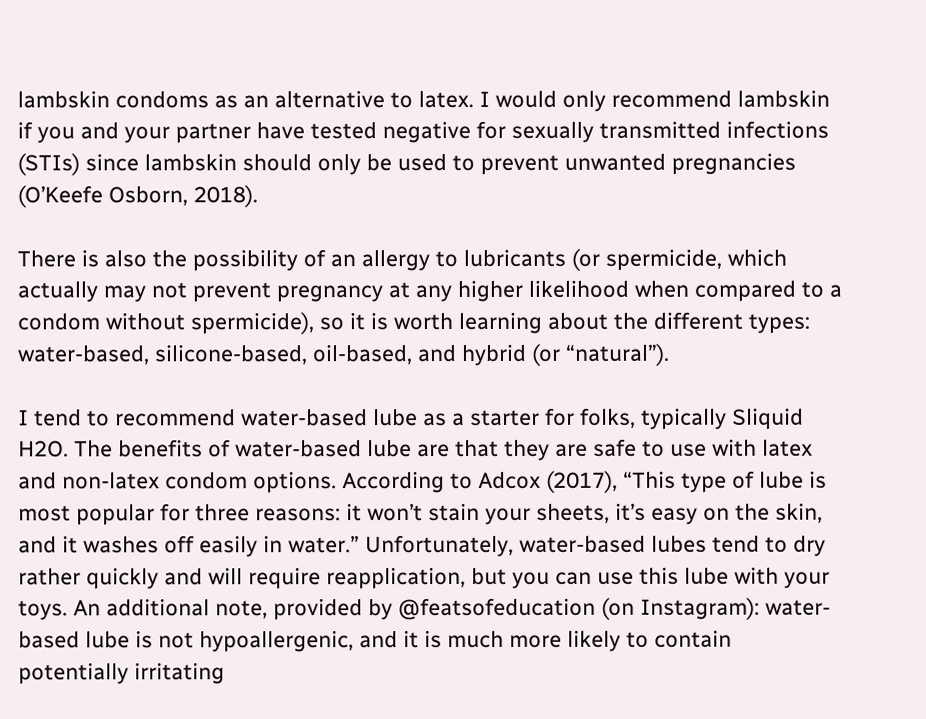lambskin condoms as an alternative to latex. I would only recommend lambskin if you and your partner have tested negative for sexually transmitted infections (STIs) since lambskin should only be used to prevent unwanted pregnancies (O’Keefe Osborn, 2018).

There is also the possibility of an allergy to lubricants (or spermicide, which actually may not prevent pregnancy at any higher likelihood when compared to a condom without spermicide), so it is worth learning about the different types: water-based, silicone-based, oil-based, and hybrid (or “natural”).

I tend to recommend water-based lube as a starter for folks, typically Sliquid H2O. The benefits of water-based lube are that they are safe to use with latex and non-latex condom options. According to Adcox (2017), “This type of lube is most popular for three reasons: it won’t stain your sheets, it’s easy on the skin, and it washes off easily in water.” Unfortunately, water-based lubes tend to dry rather quickly and will require reapplication, but you can use this lube with your toys. An additional note, provided by @featsofeducation (on Instagram): water-based lube is not hypoallergenic, and it is much more likely to contain potentially irritating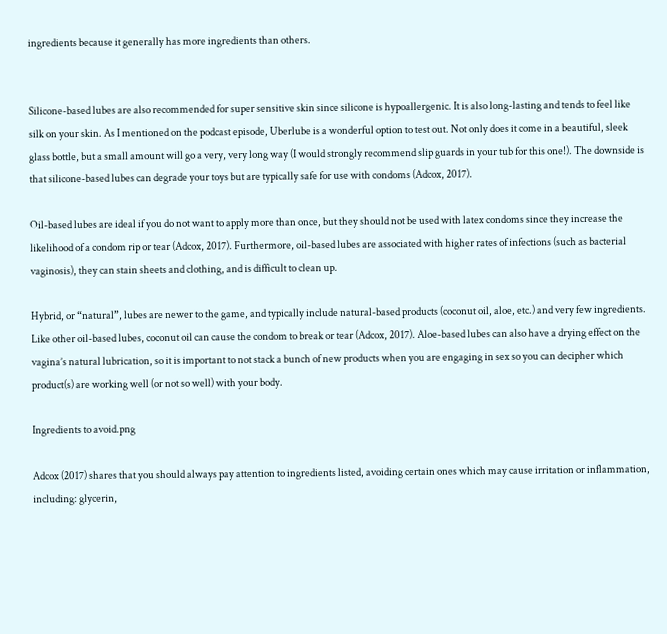ingredients because it generally has more ingredients than others.


Silicone-based lubes are also recommended for super sensitive skin since silicone is hypoallergenic. It is also long-lasting and tends to feel like silk on your skin. As I mentioned on the podcast episode, Uberlube is a wonderful option to test out. Not only does it come in a beautiful, sleek glass bottle, but a small amount will go a very, very long way (I would strongly recommend slip guards in your tub for this one!). The downside is that silicone-based lubes can degrade your toys but are typically safe for use with condoms (Adcox, 2017).

Oil-based lubes are ideal if you do not want to apply more than once, but they should not be used with latex condoms since they increase the likelihood of a condom rip or tear (Adcox, 2017). Furthermore, oil-based lubes are associated with higher rates of infections (such as bacterial vaginosis), they can stain sheets and clothing, and is difficult to clean up.

Hybrid, or “natural”, lubes are newer to the game, and typically include natural-based products (coconut oil, aloe, etc.) and very few ingredients. Like other oil-based lubes, coconut oil can cause the condom to break or tear (Adcox, 2017). Aloe-based lubes can also have a drying effect on the vagina’s natural lubrication, so it is important to not stack a bunch of new products when you are engaging in sex so you can decipher which product(s) are working well (or not so well) with your body.

Ingredients to avoid.png

Adcox (2017) shares that you should always pay attention to ingredients listed, avoiding certain ones which may cause irritation or inflammation, including: glycerin,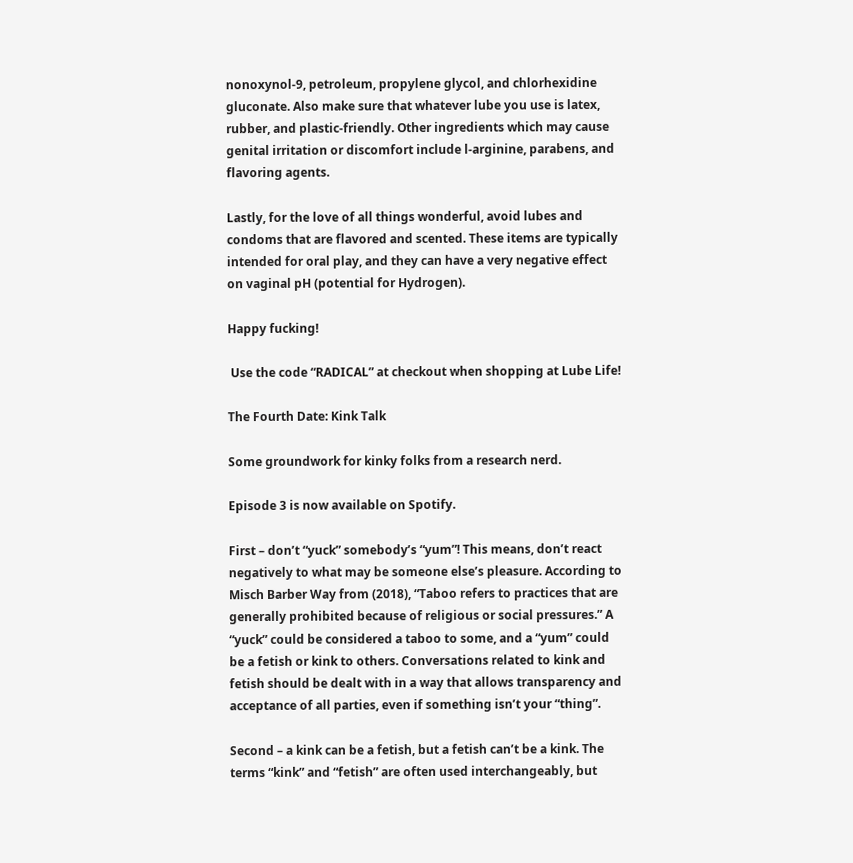nonoxynol-9, petroleum, propylene glycol, and chlorhexidine gluconate. Also make sure that whatever lube you use is latex, rubber, and plastic-friendly. Other ingredients which may cause genital irritation or discomfort include l-arginine, parabens, and flavoring agents.

Lastly, for the love of all things wonderful, avoid lubes and condoms that are flavored and scented. These items are typically intended for oral play, and they can have a very negative effect on vaginal pH (potential for Hydrogen).

Happy fucking!

 Use the code “RADICAL” at checkout when shopping at Lube Life!

The Fourth Date: Kink Talk

Some groundwork for kinky folks from a research nerd.

Episode 3 is now available on Spotify.

First – don’t “yuck” somebody’s “yum”! This means, don’t react negatively to what may be someone else’s pleasure. According to Misch Barber Way from (2018), “Taboo refers to practices that are generally prohibited because of religious or social pressures.” A “yuck” could be considered a taboo to some, and a “yum” could be a fetish or kink to others. Conversations related to kink and fetish should be dealt with in a way that allows transparency and acceptance of all parties, even if something isn’t your “thing”.

Second – a kink can be a fetish, but a fetish can’t be a kink. The terms “kink” and “fetish” are often used interchangeably, but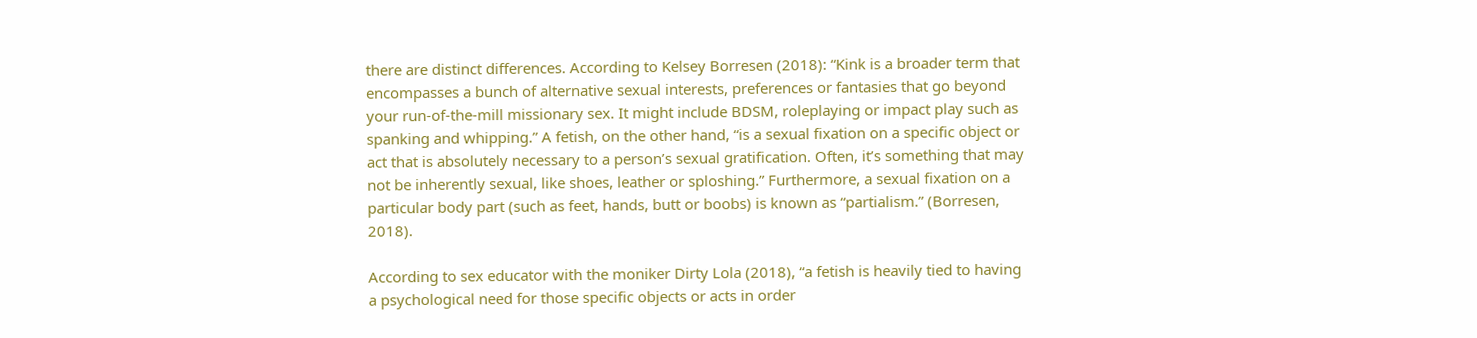there are distinct differences. According to Kelsey Borresen (2018): “Kink is a broader term that encompasses a bunch of alternative sexual interests, preferences or fantasies that go beyond your run-of-the-mill missionary sex. It might include BDSM, roleplaying or impact play such as spanking and whipping.” A fetish, on the other hand, “is a sexual fixation on a specific object or act that is absolutely necessary to a person’s sexual gratification. Often, it’s something that may not be inherently sexual, like shoes, leather or sploshing.” Furthermore, a sexual fixation on a particular body part (such as feet, hands, butt or boobs) is known as “partialism.” (Borresen, 2018).

According to sex educator with the moniker Dirty Lola (2018), “a fetish is heavily tied to having a psychological need for those specific objects or acts in order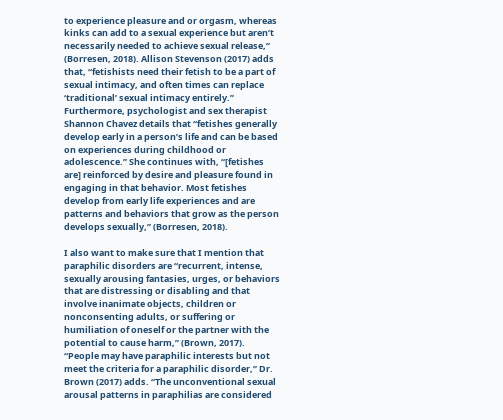to experience pleasure and or orgasm, whereas kinks can add to a sexual experience but aren’t necessarily needed to achieve sexual release,” (Borresen, 2018). Allison Stevenson (2017) adds that, “fetishists need their fetish to be a part of sexual intimacy, and often times can replace ‘traditional’ sexual intimacy entirely.” Furthermore, psychologist and sex therapist Shannon Chavez details that “fetishes generally develop early in a person’s life and can be based on experiences during childhood or adolescence.” She continues with, “[fetishes are] reinforced by desire and pleasure found in engaging in that behavior. Most fetishes develop from early life experiences and are patterns and behaviors that grow as the person develops sexually,” (Borresen, 2018).

I also want to make sure that I mention that paraphilic disorders are “recurrent, intense, sexually arousing fantasies, urges, or behaviors that are distressing or disabling and that involve inanimate objects, children or nonconsenting adults, or suffering or humiliation of oneself or the partner with the potential to cause harm,” (Brown, 2017). “People may have paraphilic interests but not meet the criteria for a paraphilic disorder,” Dr. Brown (2017) adds. “The unconventional sexual arousal patterns in paraphilias are considered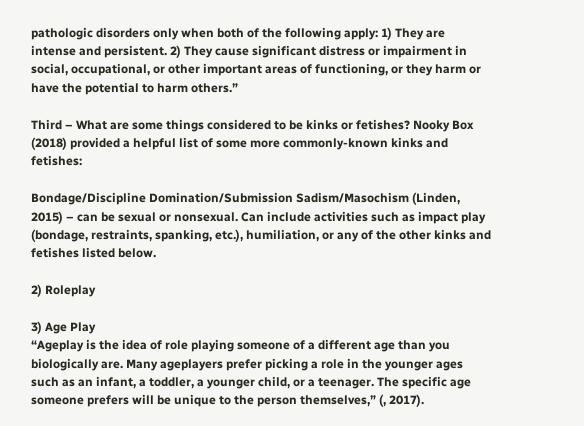pathologic disorders only when both of the following apply: 1) They are intense and persistent. 2) They cause significant distress or impairment in social, occupational, or other important areas of functioning, or they harm or have the potential to harm others.”

Third – What are some things considered to be kinks or fetishes? Nooky Box (2018) provided a helpful list of some more commonly-known kinks and fetishes:

Bondage/Discipline Domination/Submission Sadism/Masochism (Linden, 2015) – can be sexual or nonsexual. Can include activities such as impact play (bondage, restraints, spanking, etc.), humiliation, or any of the other kinks and fetishes listed below.

2) Roleplay

3) Age Play
“Ageplay is the idea of role playing someone of a different age than you biologically are. Many ageplayers prefer picking a role in the younger ages such as an infant, a toddler, a younger child, or a teenager. The specific age someone prefers will be unique to the person themselves,” (, 2017).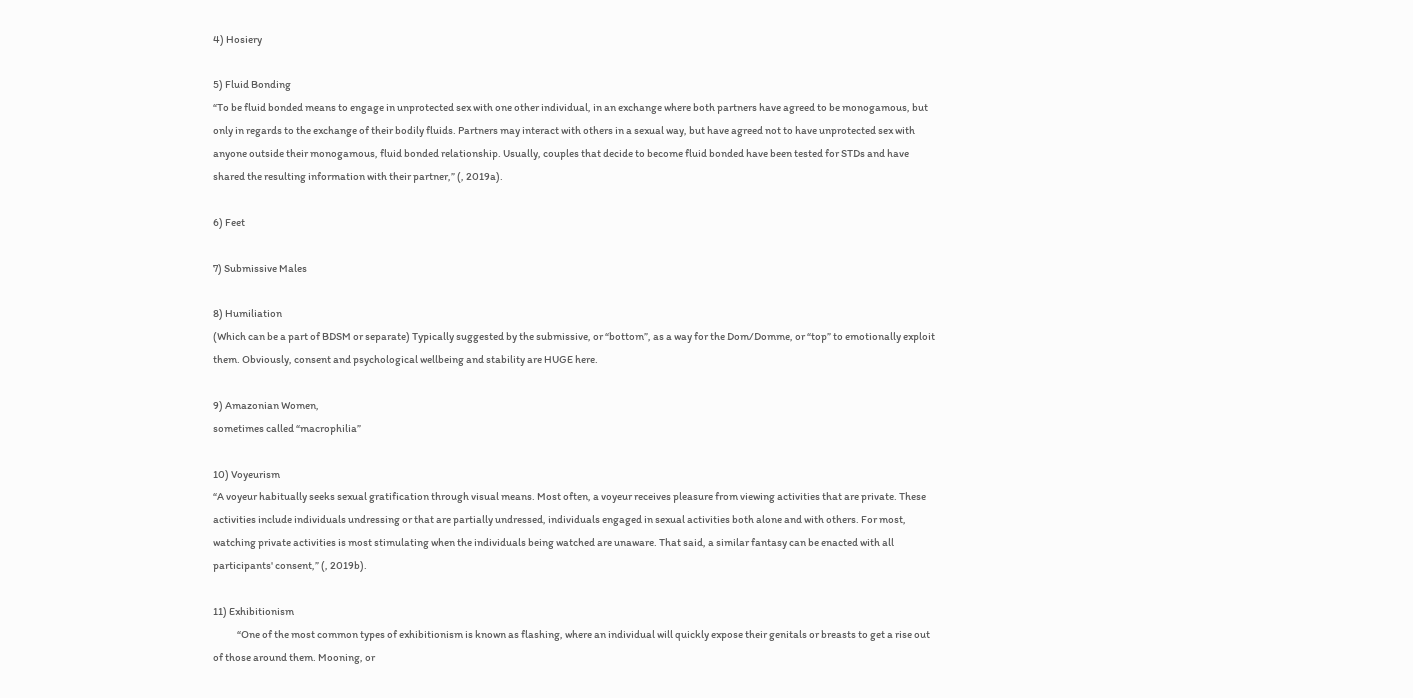4) Hosiery

5) Fluid Bonding
“To be fluid bonded means to engage in unprotected sex with one other individual, in an exchange where both partners have agreed to be monogamous, but only in regards to the exchange of their bodily fluids. Partners may interact with others in a sexual way, but have agreed not to have unprotected sex with anyone outside their monogamous, fluid bonded relationship. Usually, couples that decide to become fluid bonded have been tested for STDs and have shared the resulting information with their partner,” (, 2019a).

6) Feet

7) Submissive Males

8) Humiliation
(Which can be a part of BDSM or separate) Typically suggested by the submissive, or “bottom”, as a way for the Dom/Domme, or “top” to emotionally exploit them. Obviously, consent and psychological wellbeing and stability are HUGE here.

9) Amazonian Women,
sometimes called “macrophilia”

10) Voyeurism
“A voyeur habitually seeks sexual gratification through visual means. Most often, a voyeur receives pleasure from viewing activities that are private. These activities include individuals undressing or that are partially undressed, individuals engaged in sexual activities both alone and with others. For most, watching private activities is most stimulating when the individuals being watched are unaware. That said, a similar fantasy can be enacted with all participants' consent,” (, 2019b).

11) Exhibitionism
            “One of the most common types of exhibitionism is known as flashing, where an individual will quickly expose their genitals or breasts to get a rise out of those around them. Mooning, or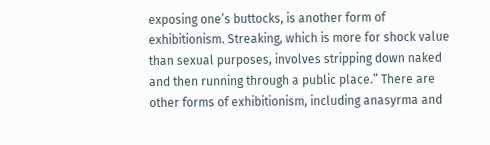exposing one’s buttocks, is another form of exhibitionism. Streaking, which is more for shock value than sexual purposes, involves stripping down naked and then running through a public place.” There are other forms of exhibitionism, including anasyrma and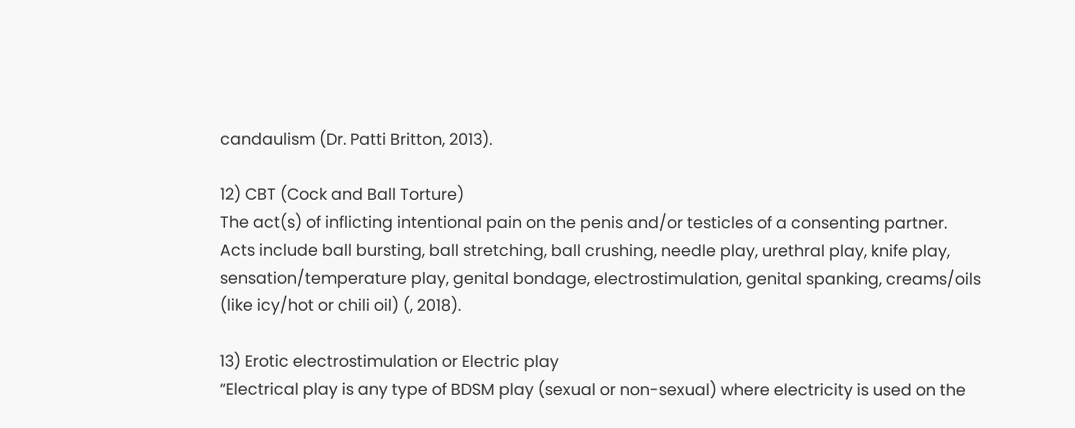candaulism (Dr. Patti Britton, 2013).

12) CBT (Cock and Ball Torture)
The act(s) of inflicting intentional pain on the penis and/or testicles of a consenting partner. Acts include ball bursting, ball stretching, ball crushing, needle play, urethral play, knife play, sensation/temperature play, genital bondage, electrostimulation, genital spanking, creams/oils (like icy/hot or chili oil) (, 2018).

13) Erotic electrostimulation or Electric play
“Electrical play is any type of BDSM play (sexual or non-sexual) where electricity is used on the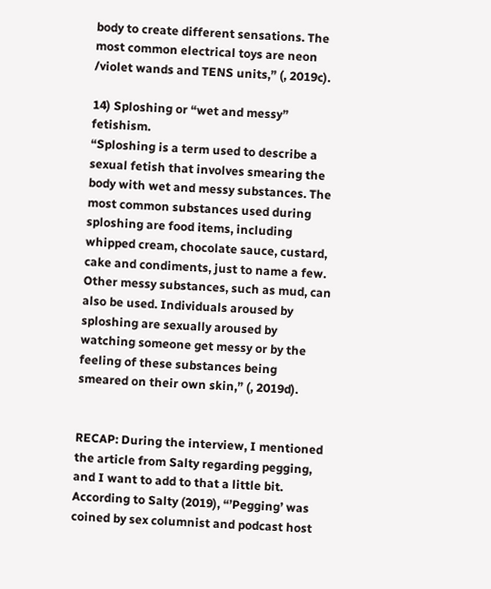body to create different sensations. The most common electrical toys are neon /violet wands and TENS units,” (, 2019c).

14) Sploshing or “wet and messy” fetishism.
“Sploshing is a term used to describe a sexual fetish that involves smearing the body with wet and messy substances. The most common substances used during sploshing are food items, including whipped cream, chocolate sauce, custard, cake and condiments, just to name a few. Other messy substances, such as mud, can also be used. Individuals aroused by sploshing are sexually aroused by watching someone get messy or by the feeling of these substances being smeared on their own skin,” (, 2019d).


RECAP: During the interview, I mentioned the article from Salty regarding pegging, and I want to add to that a little bit. According to Salty (2019), “’Pegging’ was coined by sex columnist and podcast host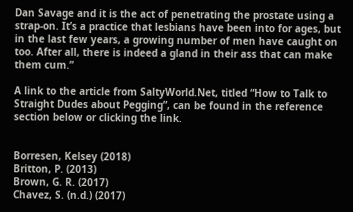Dan Savage and it is the act of penetrating the prostate using a strap-on. It’s a practice that lesbians have been into for ages, but in the last few years, a growing number of men have caught on too. After all, there is indeed a gland in their ass that can make them cum.”

A link to the article from SaltyWorld.Net, titled “How to Talk to Straight Dudes about Pegging”, can be found in the reference section below or clicking the link.


Borresen, Kelsey (2018)
Britton, P. (2013)
Brown, G. R. (2017)
Chavez, S. (n.d.) (2017)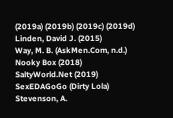(2019a) (2019b) (2019c) (2019d)
Linden, David J. (2015)
Way, M. B. (AskMen.Com, n.d.)
Nooky Box (2018)
SaltyWorld.Net (2019)
SexEDAGoGo (Dirty Lola)
Stevenson, A.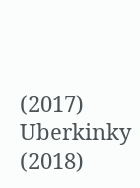(2017)
Uberkinky (2018)